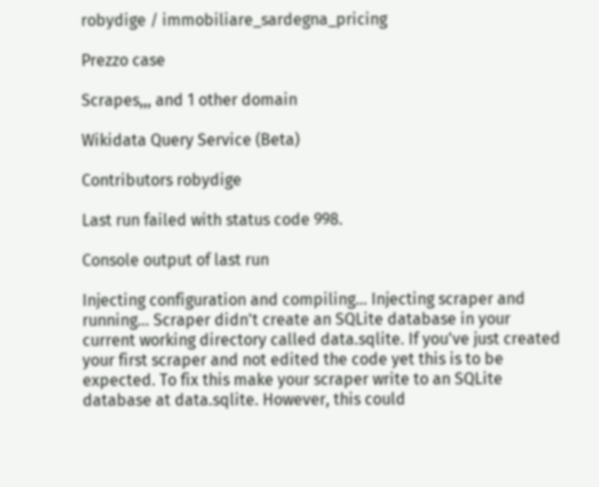robydige / immobiliare_sardegna_pricing

Prezzo case

Scrapes,,, and 1 other domain

Wikidata Query Service (Beta)

Contributors robydige

Last run failed with status code 998.

Console output of last run

Injecting configuration and compiling... Injecting scraper and running... Scraper didn't create an SQLite database in your current working directory called data.sqlite. If you've just created your first scraper and not edited the code yet this is to be expected. To fix this make your scraper write to an SQLite database at data.sqlite. However, this could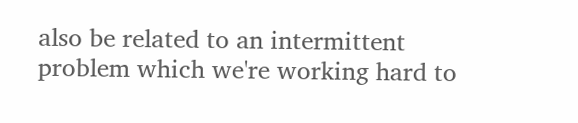also be related to an intermittent problem which we're working hard to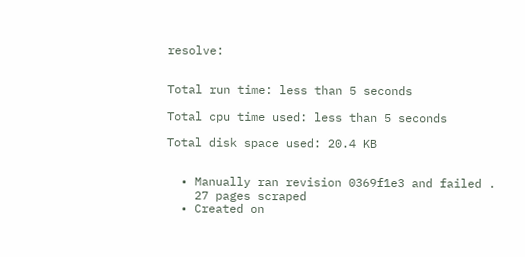resolve:


Total run time: less than 5 seconds

Total cpu time used: less than 5 seconds

Total disk space used: 20.4 KB


  • Manually ran revision 0369f1e3 and failed .
    27 pages scraped
  • Created on